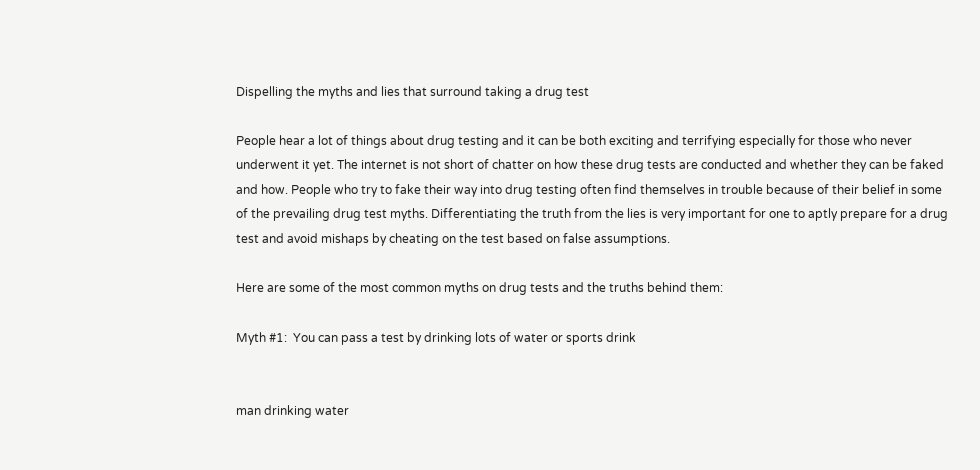Dispelling the myths and lies that surround taking a drug test

People hear a lot of things about drug testing and it can be both exciting and terrifying especially for those who never underwent it yet. The internet is not short of chatter on how these drug tests are conducted and whether they can be faked and how. People who try to fake their way into drug testing often find themselves in trouble because of their belief in some of the prevailing drug test myths. Differentiating the truth from the lies is very important for one to aptly prepare for a drug test and avoid mishaps by cheating on the test based on false assumptions.

Here are some of the most common myths on drug tests and the truths behind them:

Myth #1:  You can pass a test by drinking lots of water or sports drink


man drinking water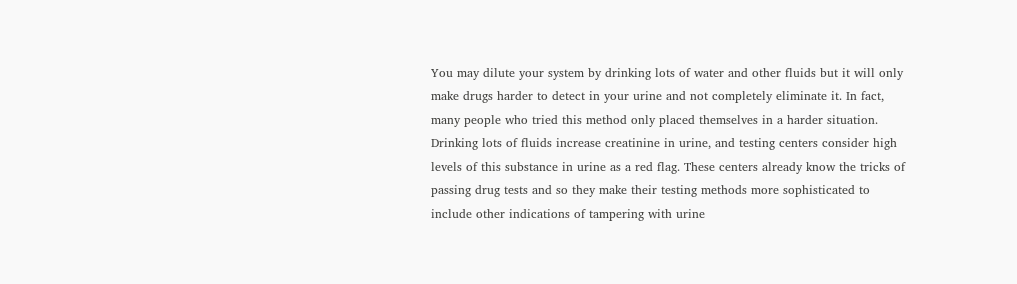You may dilute your system by drinking lots of water and other fluids but it will only make drugs harder to detect in your urine and not completely eliminate it. In fact, many people who tried this method only placed themselves in a harder situation. Drinking lots of fluids increase creatinine in urine, and testing centers consider high levels of this substance in urine as a red flag. These centers already know the tricks of passing drug tests and so they make their testing methods more sophisticated to include other indications of tampering with urine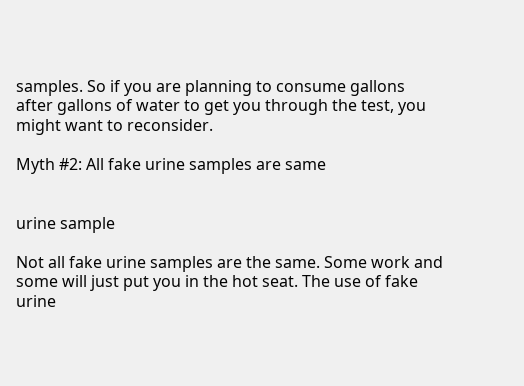samples. So if you are planning to consume gallons after gallons of water to get you through the test, you might want to reconsider.

Myth #2: All fake urine samples are same


urine sample

Not all fake urine samples are the same. Some work and some will just put you in the hot seat. The use of fake urine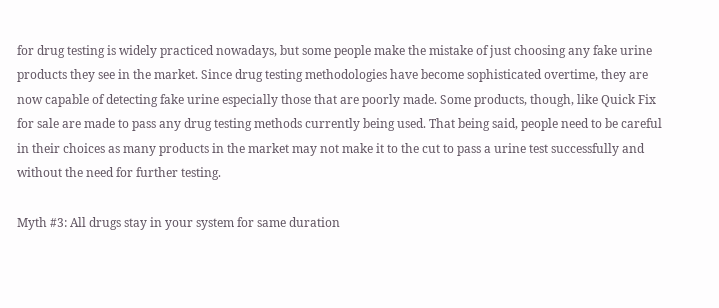for drug testing is widely practiced nowadays, but some people make the mistake of just choosing any fake urine products they see in the market. Since drug testing methodologies have become sophisticated overtime, they are now capable of detecting fake urine especially those that are poorly made. Some products, though, like Quick Fix for sale are made to pass any drug testing methods currently being used. That being said, people need to be careful in their choices as many products in the market may not make it to the cut to pass a urine test successfully and without the need for further testing.

Myth #3: All drugs stay in your system for same duration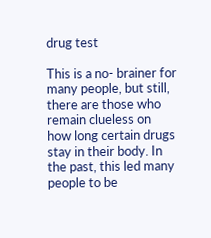drug test

This is a no- brainer for many people, but still, there are those who remain clueless on how long certain drugs stay in their body. In the past, this led many people to be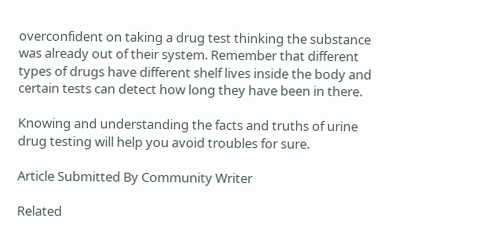overconfident on taking a drug test thinking the substance was already out of their system. Remember that different types of drugs have different shelf lives inside the body and certain tests can detect how long they have been in there.

Knowing and understanding the facts and truths of urine drug testing will help you avoid troubles for sure.

Article Submitted By Community Writer

Related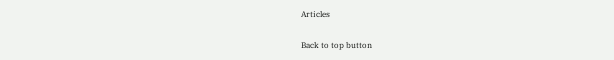Articles

Back to top button